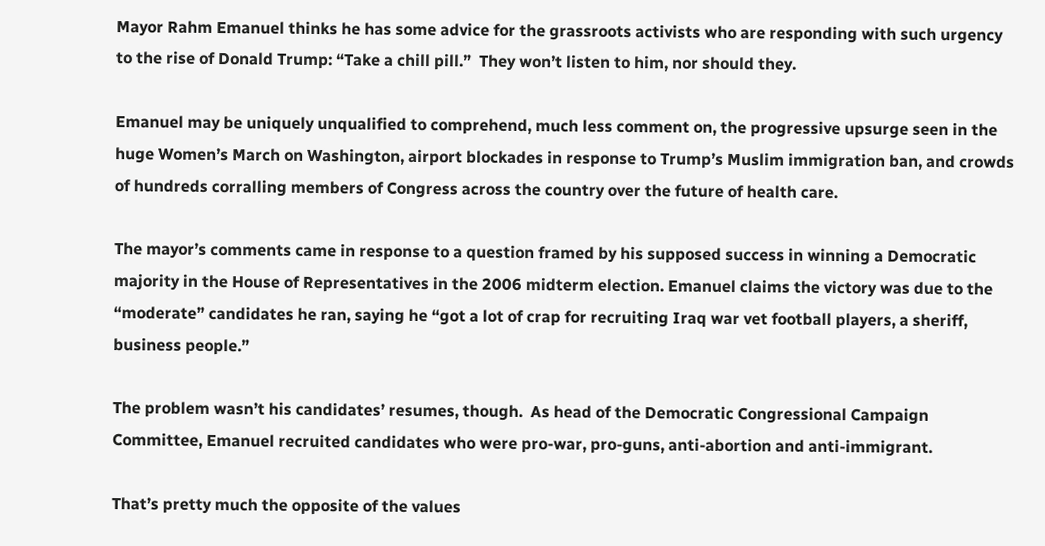Mayor Rahm Emanuel thinks he has some advice for the grassroots activists who are responding with such urgency to the rise of Donald Trump: “Take a chill pill.”  They won’t listen to him, nor should they.

Emanuel may be uniquely unqualified to comprehend, much less comment on, the progressive upsurge seen in the huge Women’s March on Washington, airport blockades in response to Trump’s Muslim immigration ban, and crowds of hundreds corralling members of Congress across the country over the future of health care.

The mayor’s comments came in response to a question framed by his supposed success in winning a Democratic majority in the House of Representatives in the 2006 midterm election. Emanuel claims the victory was due to the “moderate” candidates he ran, saying he “got a lot of crap for recruiting Iraq war vet football players, a sheriff, business people.”

The problem wasn’t his candidates’ resumes, though.  As head of the Democratic Congressional Campaign Committee, Emanuel recruited candidates who were pro-war, pro-guns, anti-abortion and anti-immigrant.

That’s pretty much the opposite of the values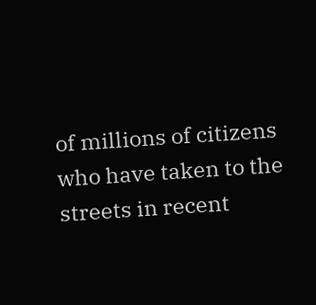of millions of citizens who have taken to the streets in recent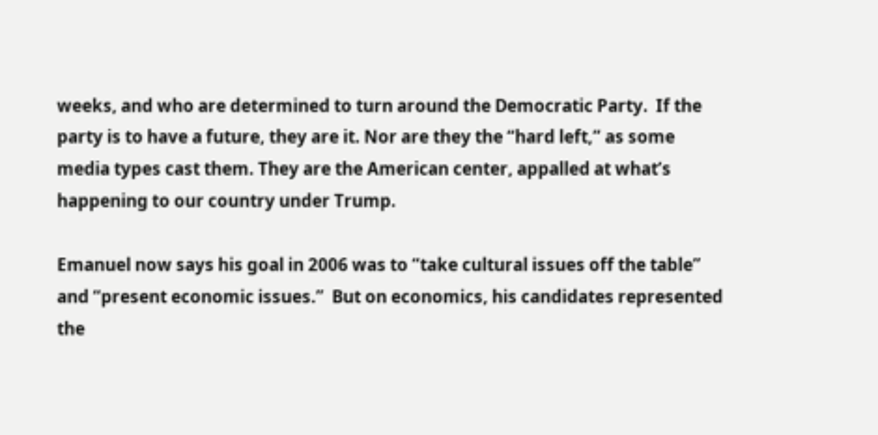weeks, and who are determined to turn around the Democratic Party.  If the party is to have a future, they are it. Nor are they the “hard left,” as some media types cast them. They are the American center, appalled at what’s happening to our country under Trump.

Emanuel now says his goal in 2006 was to “take cultural issues off the table” and “present economic issues.”  But on economics, his candidates represented the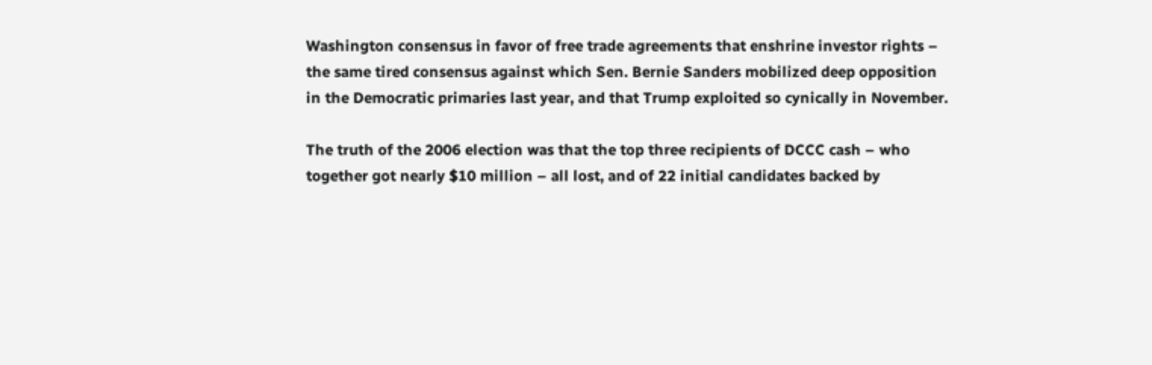Washington consensus in favor of free trade agreements that enshrine investor rights – the same tired consensus against which Sen. Bernie Sanders mobilized deep opposition in the Democratic primaries last year, and that Trump exploited so cynically in November.

The truth of the 2006 election was that the top three recipients of DCCC cash – who together got nearly $10 million – all lost, and of 22 initial candidates backed by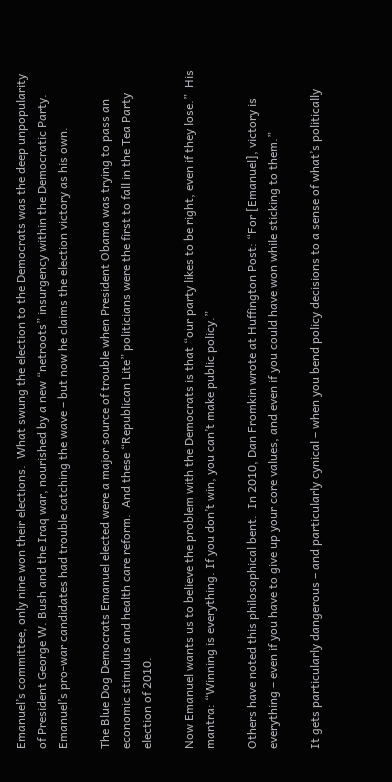Emanuel’s committee, only nine won their elections.  What swung the election to the Democrats was the deep unpopularity of President George W. Bush and the Iraq war, nourished by a new “netroots” insurgency within the Democratic Party.  Emanuel’s pro-war candidates had trouble catching the wave – but now he claims the election victory as his own.

The Blue Dog Democrats Emanuel elected were a major source of trouble when President Obama was trying to pass an economic stimulus and health care reform.  And these “Republican Lite” politicians were the first to fall in the Tea Party election of 2010.

Now Emanuel wants us to believe the problem with the Democrats is that “our party likes to be right, even if they lose.”  His mantra: “Winning is everything. If you don’t win, you can’t make public policy.”

Others have noted this philosophical bent.  In 2010, Dan Fromkin wrote at Huffington Post: “For [Emanuel], victory is everything – even if you have to give up your core values, and even if you could have won while sticking to them.”

It gets particularly dangerous – and particularly cynical – when you bend policy decisions to a sense of what’s politically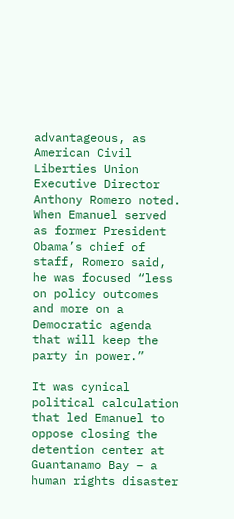advantageous, as American Civil Liberties Union Executive Director Anthony Romero noted.  When Emanuel served as former President Obama’s chief of staff, Romero said, he was focused “less on policy outcomes and more on a Democratic agenda that will keep the party in power.”

It was cynical political calculation that led Emanuel to oppose closing the detention center at Guantanamo Bay – a human rights disaster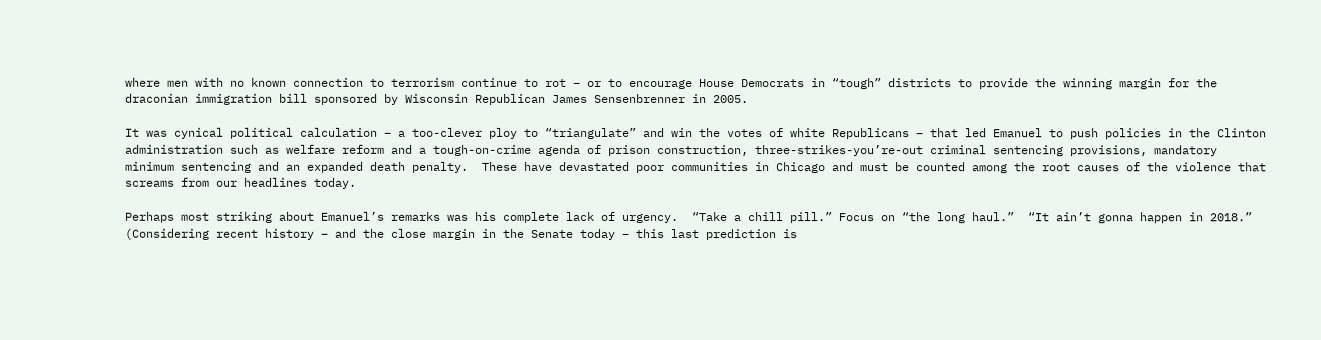where men with no known connection to terrorism continue to rot – or to encourage House Democrats in “tough” districts to provide the winning margin for the draconian immigration bill sponsored by Wisconsin Republican James Sensenbrenner in 2005.

It was cynical political calculation – a too-clever ploy to “triangulate” and win the votes of white Republicans – that led Emanuel to push policies in the Clinton administration such as welfare reform and a tough-on-crime agenda of prison construction, three-strikes-you’re-out criminal sentencing provisions, mandatory minimum sentencing and an expanded death penalty.  These have devastated poor communities in Chicago and must be counted among the root causes of the violence that screams from our headlines today.

Perhaps most striking about Emanuel’s remarks was his complete lack of urgency.  “Take a chill pill.” Focus on “the long haul.”  “It ain’t gonna happen in 2018.”  (Considering recent history – and the close margin in the Senate today – this last prediction is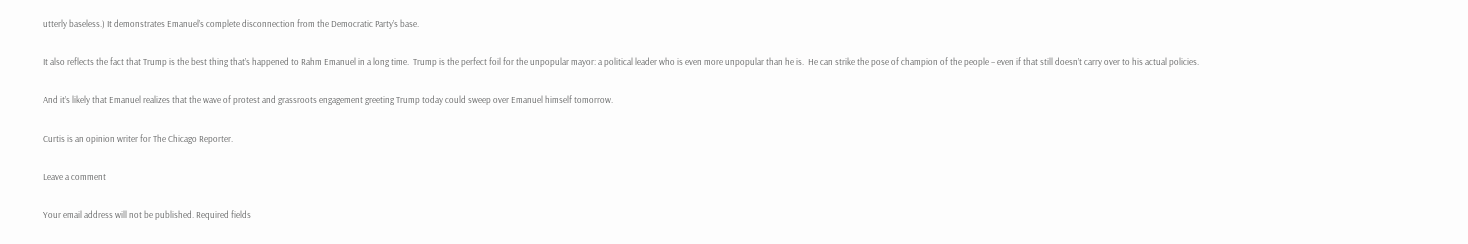utterly baseless.) It demonstrates Emanuel’s complete disconnection from the Democratic Party’s base.

It also reflects the fact that Trump is the best thing that’s happened to Rahm Emanuel in a long time.  Trump is the perfect foil for the unpopular mayor: a political leader who is even more unpopular than he is.  He can strike the pose of champion of the people – even if that still doesn’t carry over to his actual policies.

And it’s likely that Emanuel realizes that the wave of protest and grassroots engagement greeting Trump today could sweep over Emanuel himself tomorrow.

Curtis is an opinion writer for The Chicago Reporter.

Leave a comment

Your email address will not be published. Required fields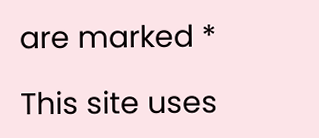are marked *

This site uses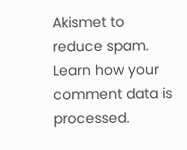Akismet to reduce spam. Learn how your comment data is processed.